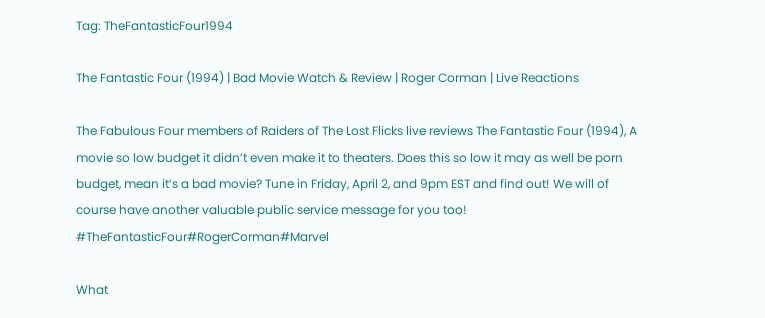Tag: TheFantasticFour1994

The Fantastic Four (1994) | Bad Movie Watch & Review | Roger Corman | Live Reactions

The Fabulous Four members of Raiders of The Lost Flicks live reviews The Fantastic Four (1994), A movie so low budget it didn’t even make it to theaters. Does this so low it may as well be porn budget, mean it’s a bad movie? Tune in Friday, April 2, and 9pm EST and find out! We will of course have another valuable public service message for you too! #TheFantasticFour#RogerCorman#Marvel

What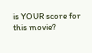is YOUR score for this movie?